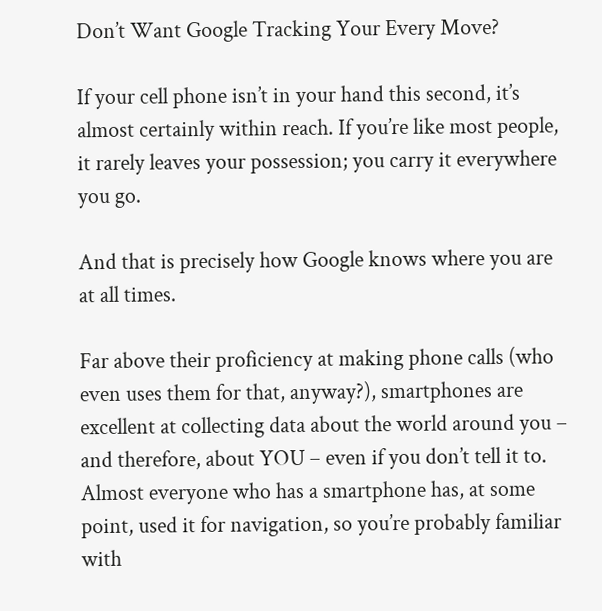Don’t Want Google Tracking Your Every Move?

If your cell phone isn’t in your hand this second, it’s almost certainly within reach. If you’re like most people, it rarely leaves your possession; you carry it everywhere you go.

And that is precisely how Google knows where you are at all times.

Far above their proficiency at making phone calls (who even uses them for that, anyway?), smartphones are excellent at collecting data about the world around you – and therefore, about YOU – even if you don’t tell it to. Almost everyone who has a smartphone has, at some point, used it for navigation, so you’re probably familiar with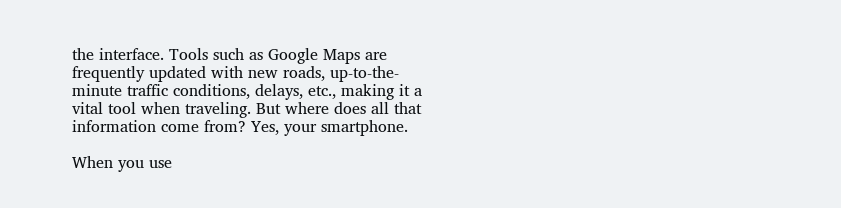the interface. Tools such as Google Maps are frequently updated with new roads, up-to-the-minute traffic conditions, delays, etc., making it a vital tool when traveling. But where does all that information come from? Yes, your smartphone.

When you use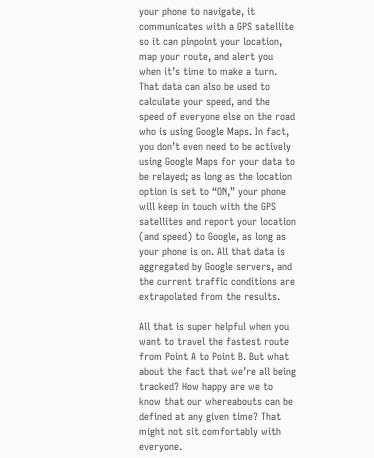your phone to navigate, it communicates with a GPS satellite so it can pinpoint your location, map your route, and alert you when it’s time to make a turn. That data can also be used to calculate your speed, and the speed of everyone else on the road who is using Google Maps. In fact, you don’t even need to be actively using Google Maps for your data to be relayed; as long as the location option is set to “ON,” your phone will keep in touch with the GPS satellites and report your location (and speed) to Google, as long as your phone is on. All that data is aggregated by Google servers, and the current traffic conditions are extrapolated from the results.

All that is super helpful when you want to travel the fastest route from Point A to Point B. But what about the fact that we’re all being tracked? How happy are we to know that our whereabouts can be defined at any given time? That might not sit comfortably with everyone.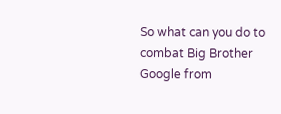So what can you do to combat Big Brother Google from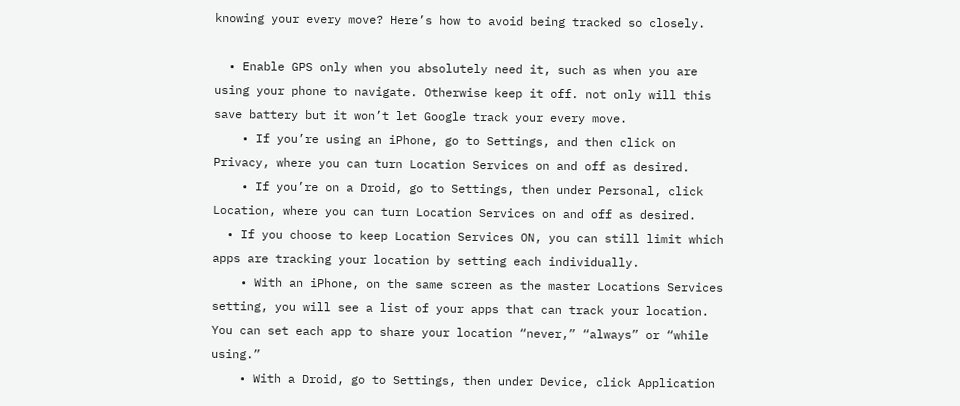knowing your every move? Here’s how to avoid being tracked so closely.

  • Enable GPS only when you absolutely need it, such as when you are using your phone to navigate. Otherwise keep it off. not only will this save battery but it won’t let Google track your every move.
    • If you’re using an iPhone, go to Settings, and then click on Privacy, where you can turn Location Services on and off as desired.
    • If you’re on a Droid, go to Settings, then under Personal, click Location, where you can turn Location Services on and off as desired.
  • If you choose to keep Location Services ON, you can still limit which apps are tracking your location by setting each individually.
    • With an iPhone, on the same screen as the master Locations Services setting, you will see a list of your apps that can track your location. You can set each app to share your location “never,” “always” or “while using.”
    • With a Droid, go to Settings, then under Device, click Application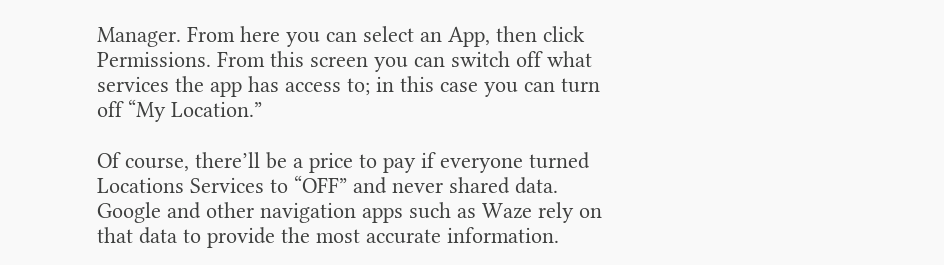Manager. From here you can select an App, then click Permissions. From this screen you can switch off what services the app has access to; in this case you can turn off “My Location.”

Of course, there’ll be a price to pay if everyone turned Locations Services to “OFF” and never shared data. Google and other navigation apps such as Waze rely on that data to provide the most accurate information.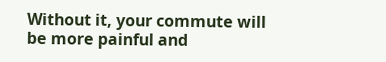Without it, your commute will be more painful and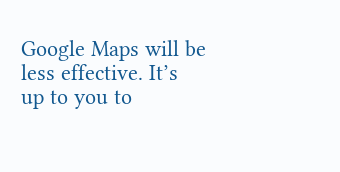Google Maps will be less effective. It’s up to you to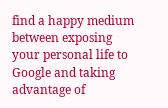find a happy medium between exposing your personal life to Google and taking advantage of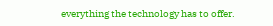everything the technology has to offer.